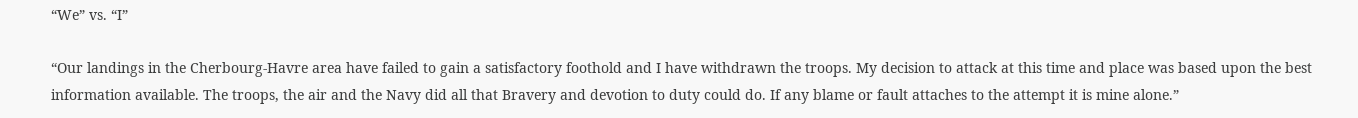“We” vs. “I”

“Our landings in the Cherbourg-Havre area have failed to gain a satisfactory foothold and I have withdrawn the troops. My decision to attack at this time and place was based upon the best information available. The troops, the air and the Navy did all that Bravery and devotion to duty could do. If any blame or fault attaches to the attempt it is mine alone.”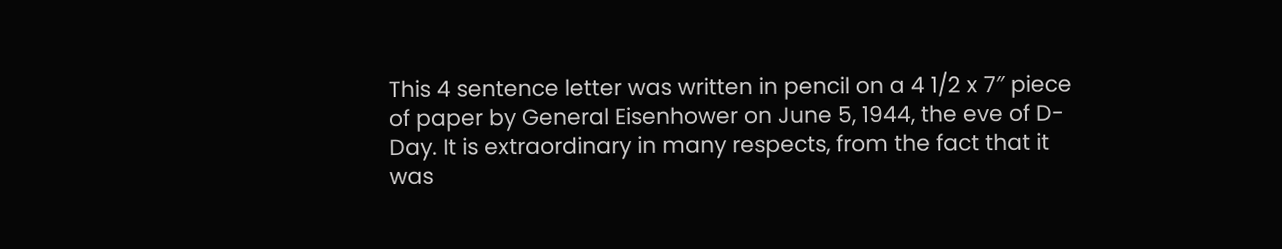This 4 sentence letter was written in pencil on a 4 1/2 x 7″ piece of paper by General Eisenhower on June 5, 1944, the eve of D-Day. It is extraordinary in many respects, from the fact that it was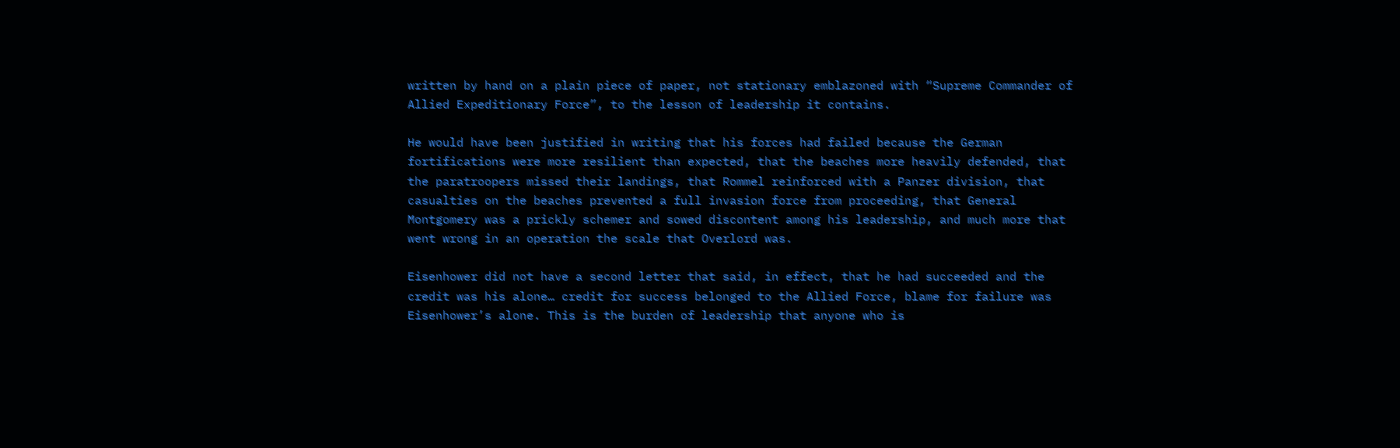written by hand on a plain piece of paper, not stationary emblazoned with “Supreme Commander of Allied Expeditionary Force”, to the lesson of leadership it contains.

He would have been justified in writing that his forces had failed because the German fortifications were more resilient than expected, that the beaches more heavily defended, that the paratroopers missed their landings, that Rommel reinforced with a Panzer division, that casualties on the beaches prevented a full invasion force from proceeding, that General Montgomery was a prickly schemer and sowed discontent among his leadership, and much more that went wrong in an operation the scale that Overlord was.

Eisenhower did not have a second letter that said, in effect, that he had succeeded and the credit was his alone… credit for success belonged to the Allied Force, blame for failure was Eisenhower’s alone. This is the burden of leadership that anyone who is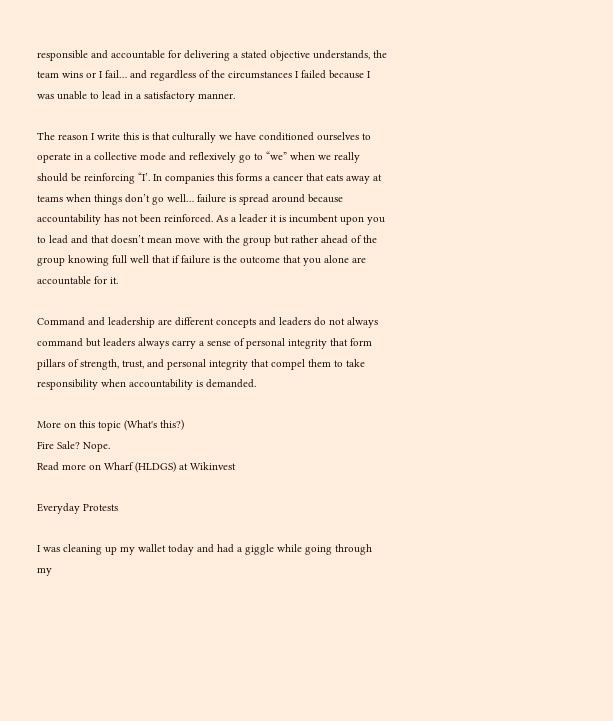responsible and accountable for delivering a stated objective understands, the team wins or I fail… and regardless of the circumstances I failed because I was unable to lead in a satisfactory manner.

The reason I write this is that culturally we have conditioned ourselves to operate in a collective mode and reflexively go to “we” when we really should be reinforcing “I’. In companies this forms a cancer that eats away at teams when things don’t go well… failure is spread around because accountability has not been reinforced. As a leader it is incumbent upon you to lead and that doesn’t mean move with the group but rather ahead of the group knowing full well that if failure is the outcome that you alone are accountable for it.

Command and leadership are different concepts and leaders do not always command but leaders always carry a sense of personal integrity that form pillars of strength, trust, and personal integrity that compel them to take responsibility when accountability is demanded.

More on this topic (What's this?)
Fire Sale? Nope.
Read more on Wharf (HLDGS) at Wikinvest

Everyday Protests

I was cleaning up my wallet today and had a giggle while going through my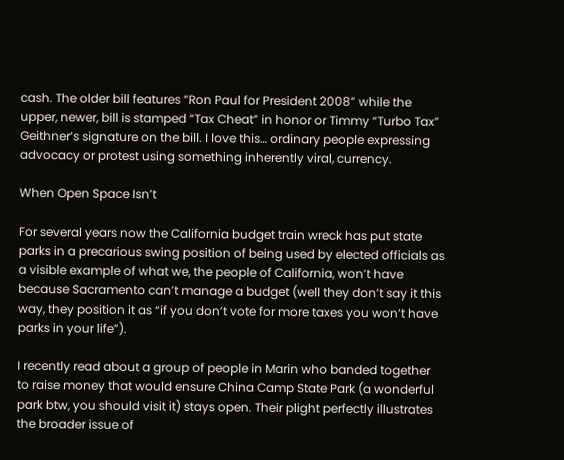cash. The older bill features “Ron Paul for President 2008” while the upper, newer, bill is stamped “Tax Cheat” in honor or Timmy “Turbo Tax” Geithner’s signature on the bill. I love this… ordinary people expressing advocacy or protest using something inherently viral, currency.

When Open Space Isn’t

For several years now the California budget train wreck has put state parks in a precarious swing position of being used by elected officials as a visible example of what we, the people of California, won’t have because Sacramento can’t manage a budget (well they don’t say it this way, they position it as “if you don’t vote for more taxes you won’t have parks in your life”).

I recently read about a group of people in Marin who banded together to raise money that would ensure China Camp State Park (a wonderful park btw, you should visit it) stays open. Their plight perfectly illustrates the broader issue of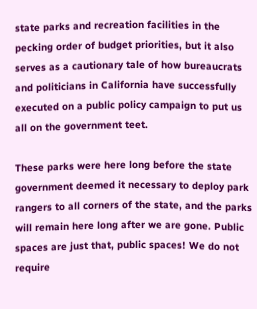state parks and recreation facilities in the pecking order of budget priorities, but it also serves as a cautionary tale of how bureaucrats and politicians in California have successfully executed on a public policy campaign to put us all on the government teet.

These parks were here long before the state government deemed it necessary to deploy park rangers to all corners of the state, and the parks will remain here long after we are gone. Public spaces are just that, public spaces! We do not require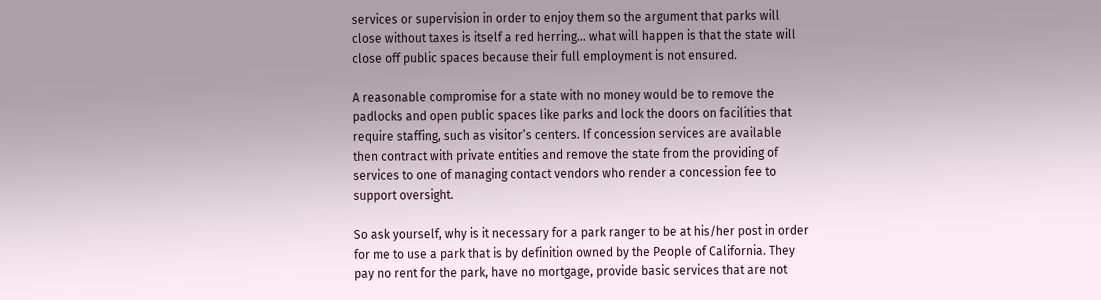services or supervision in order to enjoy them so the argument that parks will close without taxes is itself a red herring… what will happen is that the state will close off public spaces because their full employment is not ensured.

A reasonable compromise for a state with no money would be to remove the padlocks and open public spaces like parks and lock the doors on facilities that require staffing, such as visitor’s centers. If concession services are available then contract with private entities and remove the state from the providing of services to one of managing contact vendors who render a concession fee to support oversight.

So ask yourself, why is it necessary for a park ranger to be at his/her post in order for me to use a park that is by definition owned by the People of California. They pay no rent for the park, have no mortgage, provide basic services that are not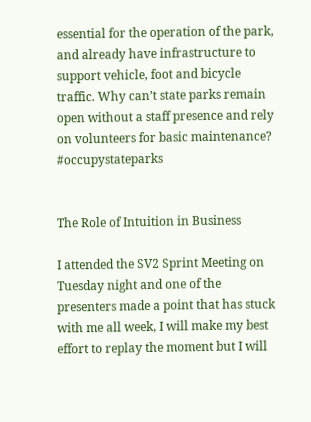essential for the operation of the park, and already have infrastructure to support vehicle, foot and bicycle traffic. Why can’t state parks remain open without a staff presence and rely on volunteers for basic maintenance? #occupystateparks


The Role of Intuition in Business

I attended the SV2 Sprint Meeting on Tuesday night and one of the presenters made a point that has stuck with me all week, I will make my best effort to replay the moment but I will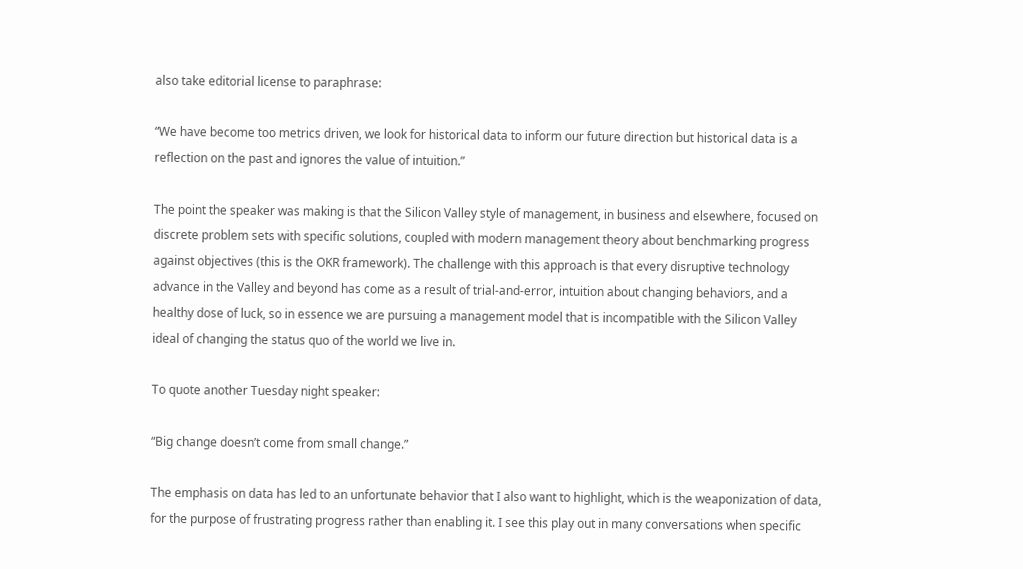also take editorial license to paraphrase:

“We have become too metrics driven, we look for historical data to inform our future direction but historical data is a reflection on the past and ignores the value of intuition.”

The point the speaker was making is that the Silicon Valley style of management, in business and elsewhere, focused on discrete problem sets with specific solutions, coupled with modern management theory about benchmarking progress against objectives (this is the OKR framework). The challenge with this approach is that every disruptive technology advance in the Valley and beyond has come as a result of trial-and-error, intuition about changing behaviors, and a healthy dose of luck, so in essence we are pursuing a management model that is incompatible with the Silicon Valley ideal of changing the status quo of the world we live in.

To quote another Tuesday night speaker:

“Big change doesn’t come from small change.”

The emphasis on data has led to an unfortunate behavior that I also want to highlight, which is the weaponization of data, for the purpose of frustrating progress rather than enabling it. I see this play out in many conversations when specific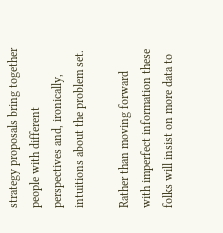strategy proposals bring together people with different perspectives and, ironically, intuitions about the problem set.

Rather than moving forward with imperfect information these folks will insist on more data to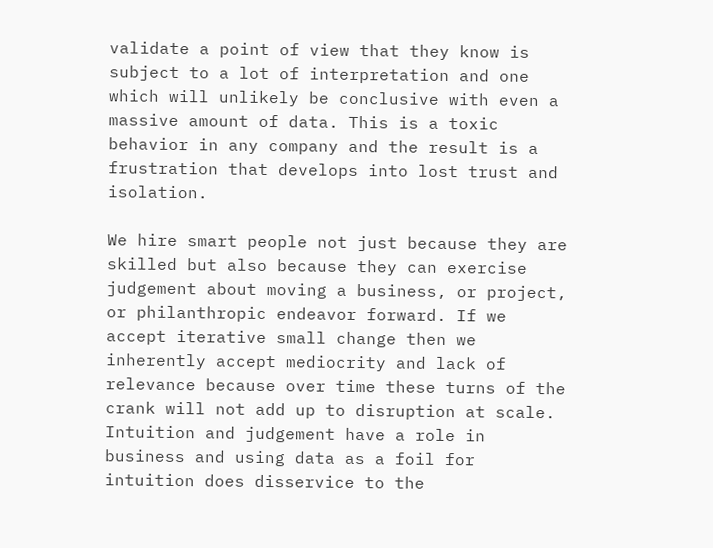validate a point of view that they know is subject to a lot of interpretation and one which will unlikely be conclusive with even a massive amount of data. This is a toxic behavior in any company and the result is a frustration that develops into lost trust and isolation.

We hire smart people not just because they are skilled but also because they can exercise judgement about moving a business, or project, or philanthropic endeavor forward. If we accept iterative small change then we inherently accept mediocrity and lack of relevance because over time these turns of the crank will not add up to disruption at scale. Intuition and judgement have a role in business and using data as a foil for intuition does disservice to the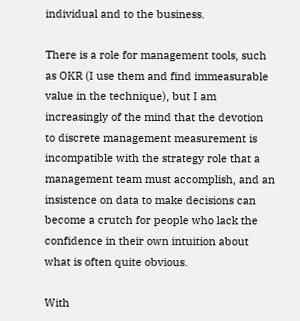individual and to the business.

There is a role for management tools, such as OKR (I use them and find immeasurable value in the technique), but I am increasingly of the mind that the devotion to discrete management measurement is incompatible with the strategy role that a management team must accomplish, and an insistence on data to make decisions can become a crutch for people who lack the confidence in their own intuition about what is often quite obvious.

With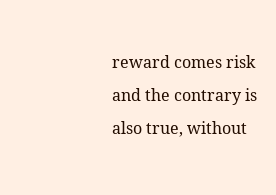reward comes risk and the contrary is also true, without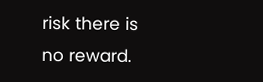risk there is no reward.